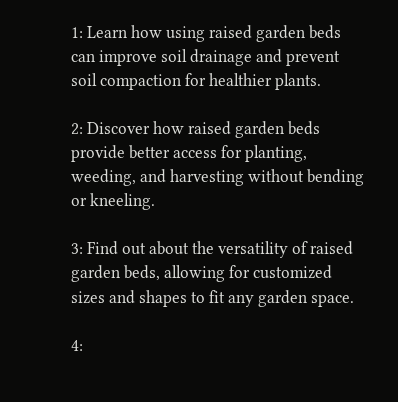1: Learn how using raised garden beds can improve soil drainage and prevent soil compaction for healthier plants.

2: Discover how raised garden beds provide better access for planting, weeding, and harvesting without bending or kneeling.

3: Find out about the versatility of raised garden beds, allowing for customized sizes and shapes to fit any garden space.

4: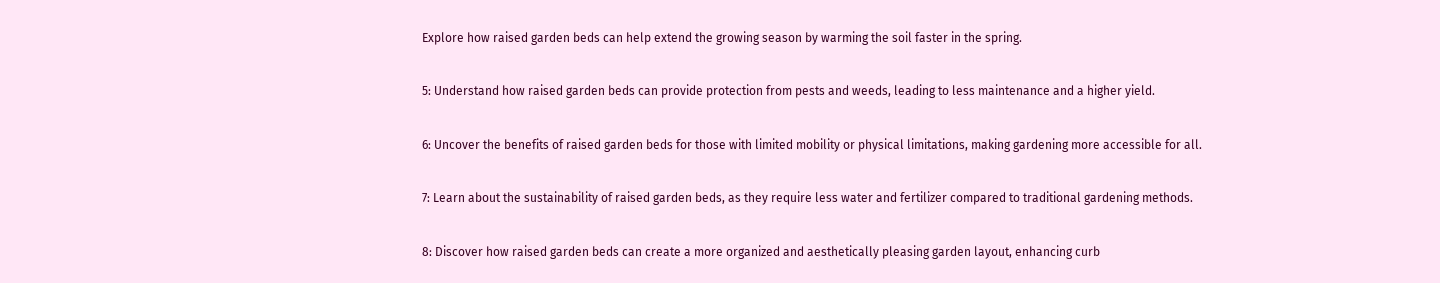Explore how raised garden beds can help extend the growing season by warming the soil faster in the spring.

5: Understand how raised garden beds can provide protection from pests and weeds, leading to less maintenance and a higher yield.

6: Uncover the benefits of raised garden beds for those with limited mobility or physical limitations, making gardening more accessible for all.

7: Learn about the sustainability of raised garden beds, as they require less water and fertilizer compared to traditional gardening methods.

8: Discover how raised garden beds can create a more organized and aesthetically pleasing garden layout, enhancing curb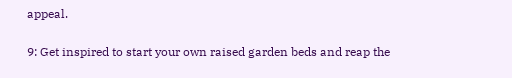appeal.

9: Get inspired to start your own raised garden beds and reap the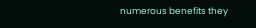numerous benefits they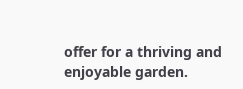offer for a thriving and enjoyable garden.